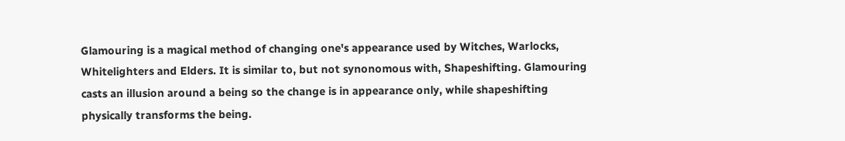Glamouring is a magical method of changing one's appearance used by Witches, Warlocks, Whitelighters and Elders. It is similar to, but not synonomous with, Shapeshifting. Glamouring casts an illusion around a being so the change is in appearance only, while shapeshifting physically transforms the being.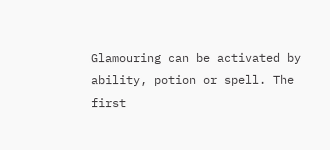Glamouring can be activated by ability, potion or spell. The first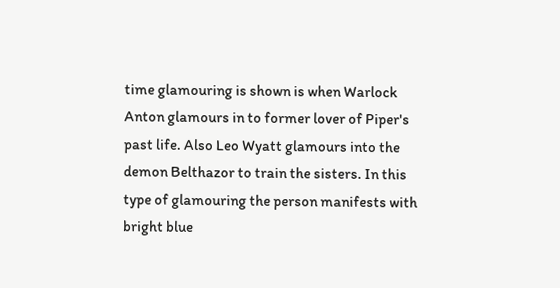time glamouring is shown is when Warlock Anton glamours in to former lover of Piper's past life. Also Leo Wyatt glamours into the demon Belthazor to train the sisters. In this type of glamouring the person manifests with bright blue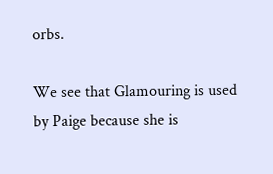orbs.

We see that Glamouring is used by Paige because she is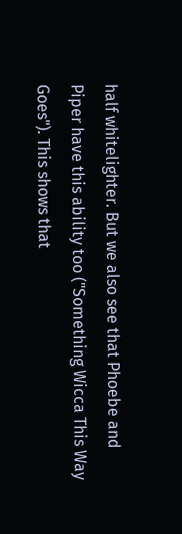half whitelighter. But we also see that Phoebe and Piper have this ability too ("Something Wicca This Way Goes"). This shows that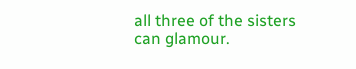all three of the sisters can glamour.